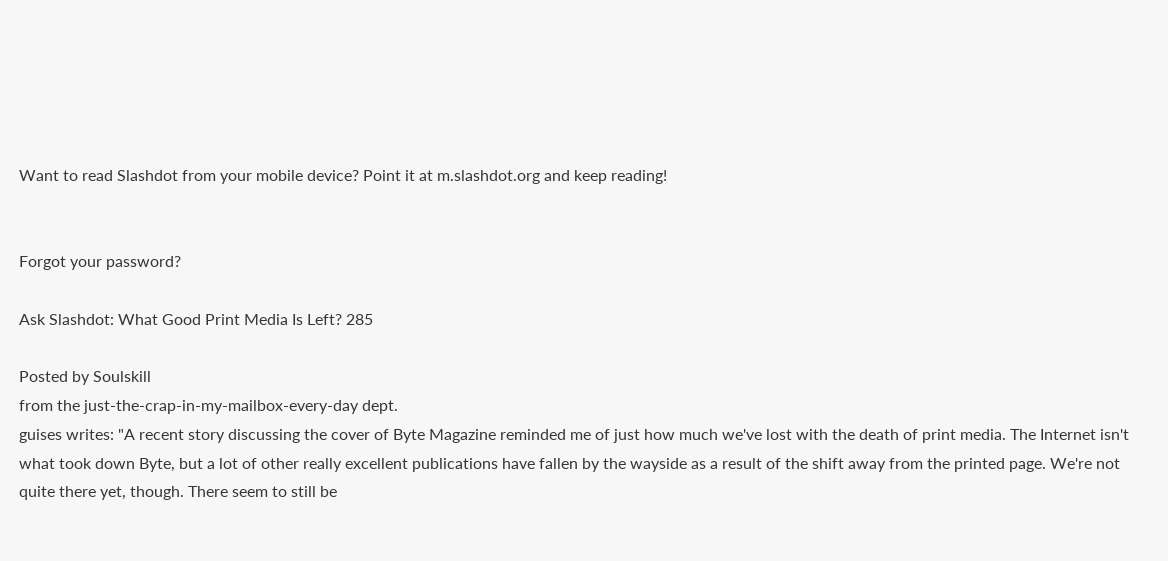Want to read Slashdot from your mobile device? Point it at m.slashdot.org and keep reading!


Forgot your password?

Ask Slashdot: What Good Print Media Is Left? 285

Posted by Soulskill
from the just-the-crap-in-my-mailbox-every-day dept.
guises writes: "A recent story discussing the cover of Byte Magazine reminded me of just how much we've lost with the death of print media. The Internet isn't what took down Byte, but a lot of other really excellent publications have fallen by the wayside as a result of the shift away from the printed page. We're not quite there yet, though. There seem to still be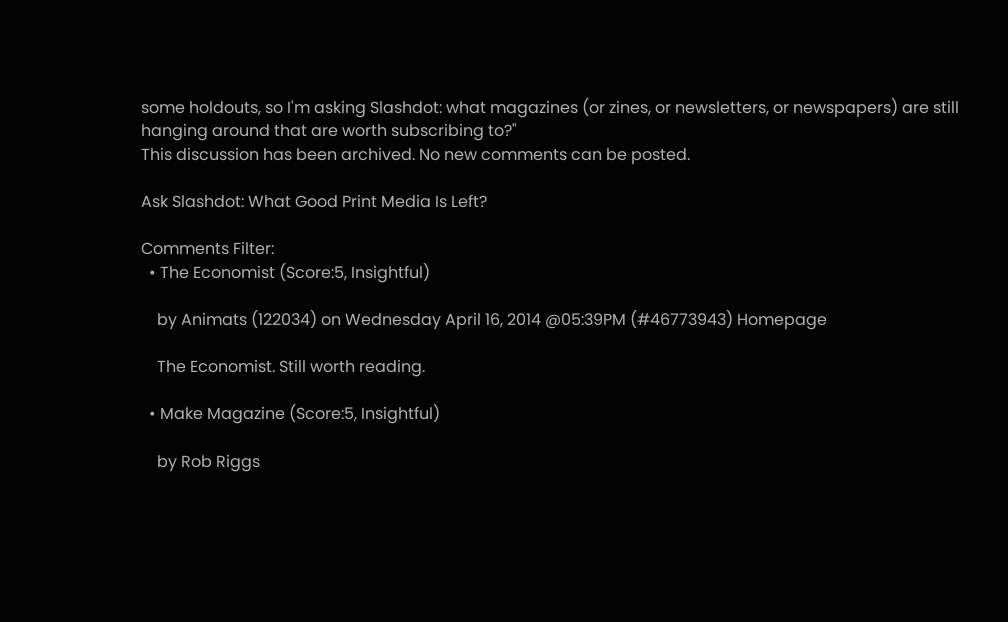some holdouts, so I'm asking Slashdot: what magazines (or zines, or newsletters, or newspapers) are still hanging around that are worth subscribing to?"
This discussion has been archived. No new comments can be posted.

Ask Slashdot: What Good Print Media Is Left?

Comments Filter:
  • The Economist (Score:5, Insightful)

    by Animats (122034) on Wednesday April 16, 2014 @05:39PM (#46773943) Homepage

    The Economist. Still worth reading.

  • Make Magazine (Score:5, Insightful)

    by Rob Riggs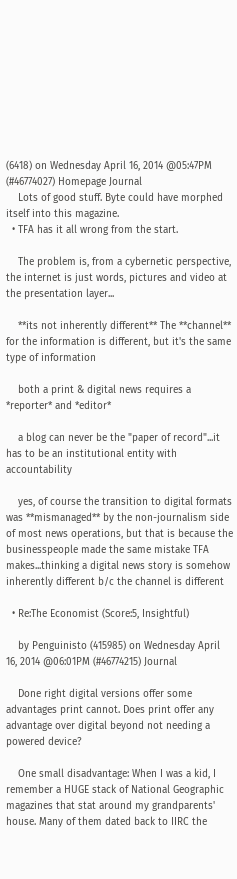(6418) on Wednesday April 16, 2014 @05:47PM (#46774027) Homepage Journal
    Lots of good stuff. Byte could have morphed itself into this magazine.
  • TFA has it all wrong from the start.

    The problem is, from a cybernetic perspective, the internet is just words, pictures and video at the presentation layer...

    **its not inherently different** The **channel** for the information is different, but it's the same type of information

    both a print & digital news requires a *reporter* and *editor*

    a blog can never be the "paper of record"...it has to be an institutional entity with accountability

    yes, of course the transition to digital formats was **mismanaged** by the non-journalism side of most news operations, but that is because the businesspeople made the same mistake TFA makes...thinking a digital news story is somehow inherently different b/c the channel is different

  • Re:The Economist (Score:5, Insightful)

    by Penguinisto (415985) on Wednesday April 16, 2014 @06:01PM (#46774215) Journal

    Done right digital versions offer some advantages print cannot. Does print offer any advantage over digital beyond not needing a powered device?

    One small disadvantage: When I was a kid, I remember a HUGE stack of National Geographic magazines that stat around my grandparents' house. Many of them dated back to IIRC the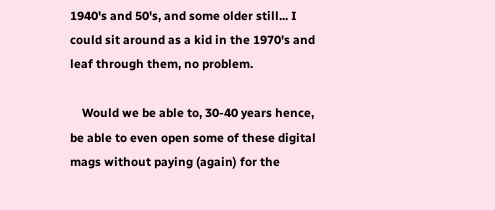1940's and 50's, and some older still... I could sit around as a kid in the 1970's and leaf through them, no problem.

    Would we be able to, 30-40 years hence, be able to even open some of these digital mags without paying (again) for the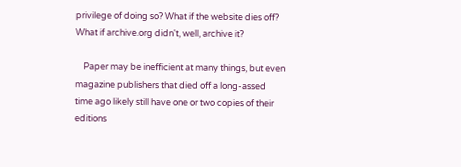privilege of doing so? What if the website dies off? What if archive.org didn't, well, archive it?

    Paper may be inefficient at many things, but even magazine publishers that died off a long-assed time ago likely still have one or two copies of their editions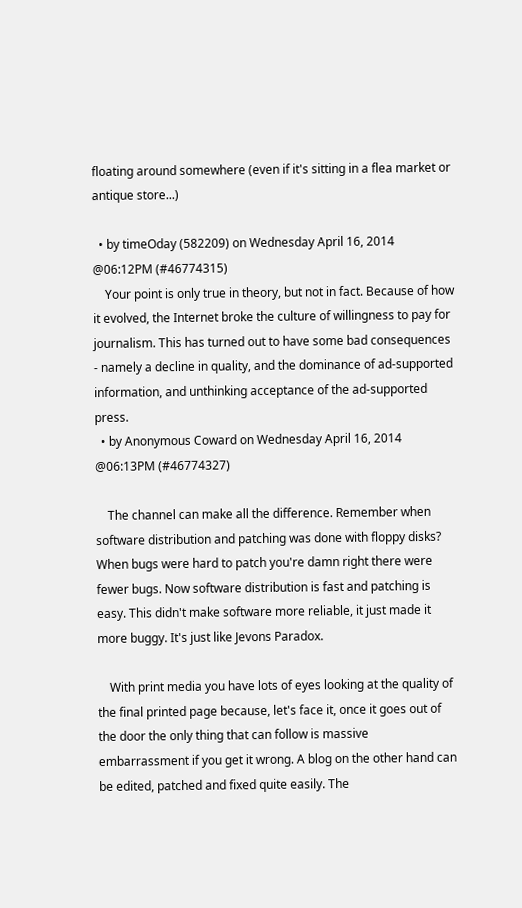floating around somewhere (even if it's sitting in a flea market or antique store...)

  • by timeOday (582209) on Wednesday April 16, 2014 @06:12PM (#46774315)
    Your point is only true in theory, but not in fact. Because of how it evolved, the Internet broke the culture of willingness to pay for journalism. This has turned out to have some bad consequences - namely a decline in quality, and the dominance of ad-supported information, and unthinking acceptance of the ad-supported press.
  • by Anonymous Coward on Wednesday April 16, 2014 @06:13PM (#46774327)

    The channel can make all the difference. Remember when software distribution and patching was done with floppy disks? When bugs were hard to patch you're damn right there were fewer bugs. Now software distribution is fast and patching is easy. This didn't make software more reliable, it just made it more buggy. It's just like Jevons Paradox.

    With print media you have lots of eyes looking at the quality of the final printed page because, let's face it, once it goes out of the door the only thing that can follow is massive embarrassment if you get it wrong. A blog on the other hand can be edited, patched and fixed quite easily. The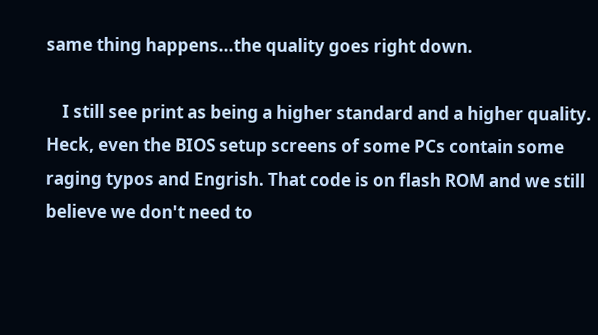same thing happens...the quality goes right down.

    I still see print as being a higher standard and a higher quality. Heck, even the BIOS setup screens of some PCs contain some raging typos and Engrish. That code is on flash ROM and we still believe we don't need to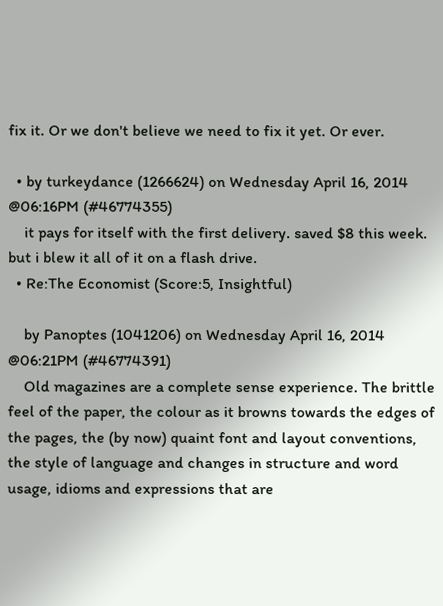fix it. Or we don't believe we need to fix it yet. Or ever.

  • by turkeydance (1266624) on Wednesday April 16, 2014 @06:16PM (#46774355)
    it pays for itself with the first delivery. saved $8 this week. but i blew it all of it on a flash drive.
  • Re:The Economist (Score:5, Insightful)

    by Panoptes (1041206) on Wednesday April 16, 2014 @06:21PM (#46774391)
    Old magazines are a complete sense experience. The brittle feel of the paper, the colour as it browns towards the edges of the pages, the (by now) quaint font and layout conventions, the style of language and changes in structure and word usage, idioms and expressions that are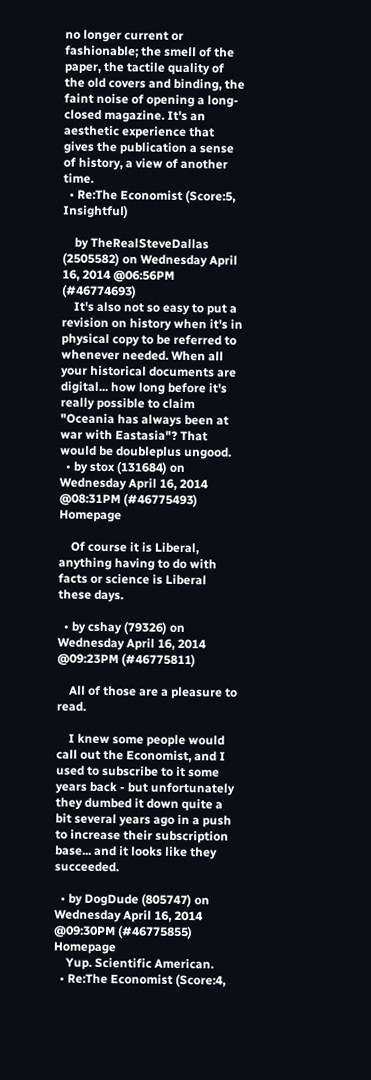no longer current or fashionable; the smell of the paper, the tactile quality of the old covers and binding, the faint noise of opening a long-closed magazine. It's an aesthetic experience that gives the publication a sense of history, a view of another time.
  • Re:The Economist (Score:5, Insightful)

    by TheRealSteveDallas (2505582) on Wednesday April 16, 2014 @06:56PM (#46774693)
    It's also not so easy to put a revision on history when it's in physical copy to be referred to whenever needed. When all your historical documents are digital... how long before it's really possible to claim "Oceania has always been at war with Eastasia"? That would be doubleplus ungood.
  • by stox (131684) on Wednesday April 16, 2014 @08:31PM (#46775493) Homepage

    Of course it is Liberal, anything having to do with facts or science is Liberal these days.

  • by cshay (79326) on Wednesday April 16, 2014 @09:23PM (#46775811)

    All of those are a pleasure to read.

    I knew some people would call out the Economist, and I used to subscribe to it some years back - but unfortunately they dumbed it down quite a bit several years ago in a push to increase their subscription base... and it looks like they succeeded.

  • by DogDude (805747) on Wednesday April 16, 2014 @09:30PM (#46775855) Homepage
    Yup. Scientific American.
  • Re:The Economist (Score:4,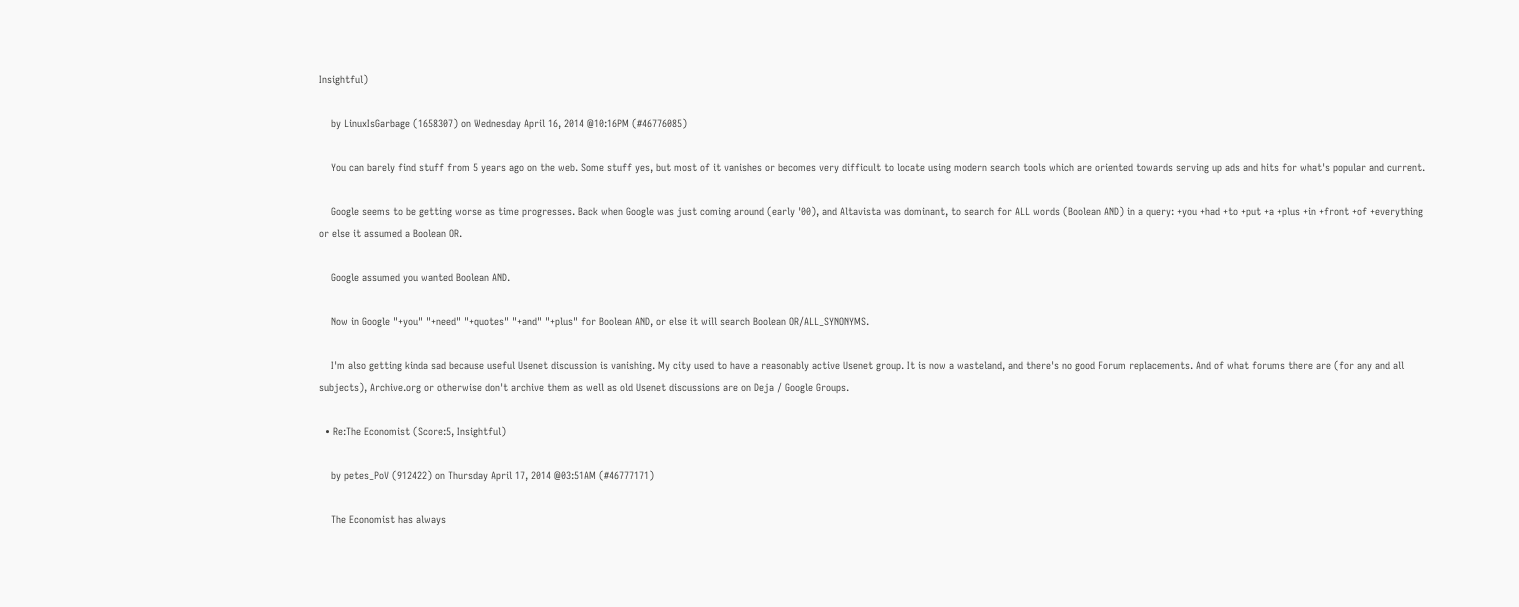Insightful)

    by LinuxIsGarbage (1658307) on Wednesday April 16, 2014 @10:16PM (#46776085)

    You can barely find stuff from 5 years ago on the web. Some stuff yes, but most of it vanishes or becomes very difficult to locate using modern search tools which are oriented towards serving up ads and hits for what's popular and current.

    Google seems to be getting worse as time progresses. Back when Google was just coming around (early '00), and Altavista was dominant, to search for ALL words (Boolean AND) in a query: +you +had +to +put +a +plus +in +front +of +everything or else it assumed a Boolean OR.

    Google assumed you wanted Boolean AND.

    Now in Google "+you" "+need" "+quotes" "+and" "+plus" for Boolean AND, or else it will search Boolean OR/ALL_SYNONYMS.

    I'm also getting kinda sad because useful Usenet discussion is vanishing. My city used to have a reasonably active Usenet group. It is now a wasteland, and there's no good Forum replacements. And of what forums there are (for any and all subjects), Archive.org or otherwise don't archive them as well as old Usenet discussions are on Deja / Google Groups.

  • Re:The Economist (Score:5, Insightful)

    by petes_PoV (912422) on Thursday April 17, 2014 @03:51AM (#46777171)

    The Economist has always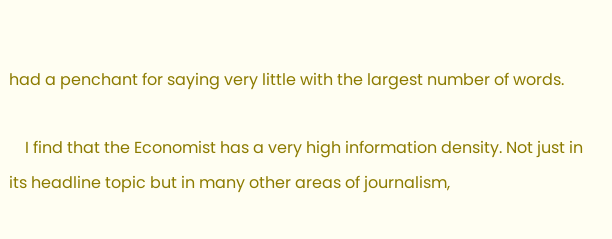had a penchant for saying very little with the largest number of words.

    I find that the Economist has a very high information density. Not just in its headline topic but in many other areas of journalism,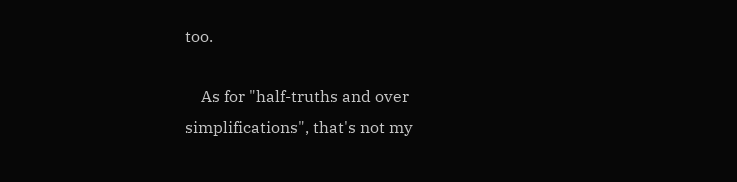too.

    As for "half-truths and over simplifications", that's not my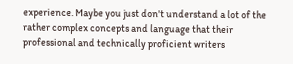experience. Maybe you just don't understand a lot of the rather complex concepts and language that their professional and technically proficient writers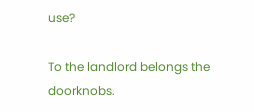use?

To the landlord belongs the doorknobs.